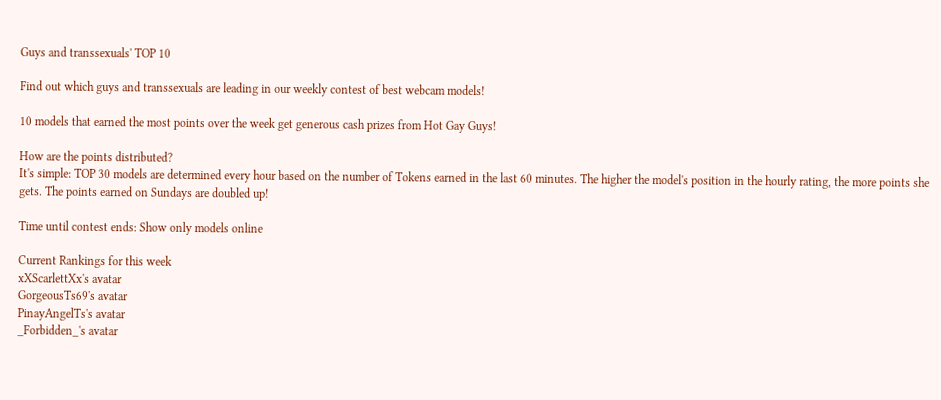Guys and transsexuals' TOP 10

Find out which guys and transsexuals are leading in our weekly contest of best webcam models!

10 models that earned the most points over the week get generous cash prizes from Hot Gay Guys!

How are the points distributed?
It's simple: TOP 30 models are determined every hour based on the number of Tokens earned in the last 60 minutes. The higher the model's position in the hourly rating, the more points she gets. The points earned on Sundays are doubled up!

Time until contest ends: Show only models online

Current Rankings for this week
xXScarlettXx's avatar
GorgeousTs69's avatar
PinayAngelTs's avatar
_Forbidden_'s avatar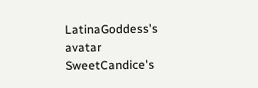LatinaGoddess's avatar
SweetCandice's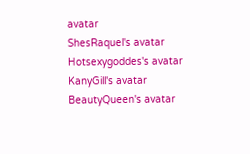avatar
ShesRaquel's avatar
Hotsexygoddes's avatar
KanyGill's avatar
BeautyQueen's avatar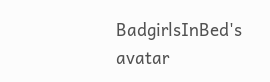BadgirlsInBed's avatar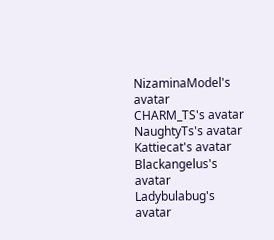NizaminaModel's avatar
CHARM_TS's avatar
NaughtyTs's avatar
Kattiecat's avatar
Blackangelus's avatar
Ladybulabug's avatar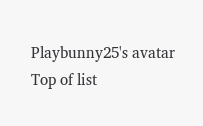Playbunny25's avatar
Top of list